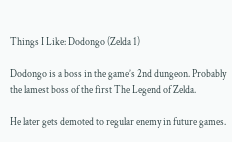Things I Like: Dodongo (Zelda 1)

Dodongo is a boss in the game’s 2nd dungeon. Probably the lamest boss of the first The Legend of Zelda.

He later gets demoted to regular enemy in future games.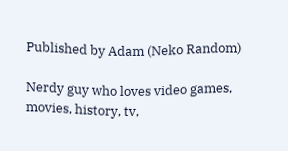Published by Adam (Neko Random)

Nerdy guy who loves video games, movies, history, tv,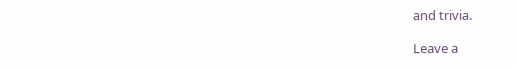and trivia.

Leave a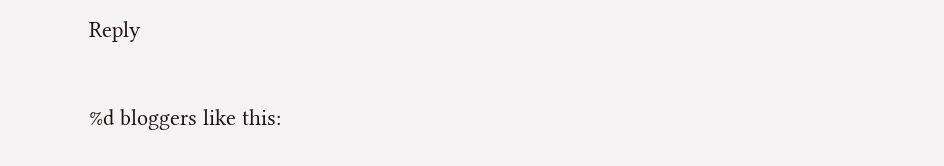Reply

%d bloggers like this: